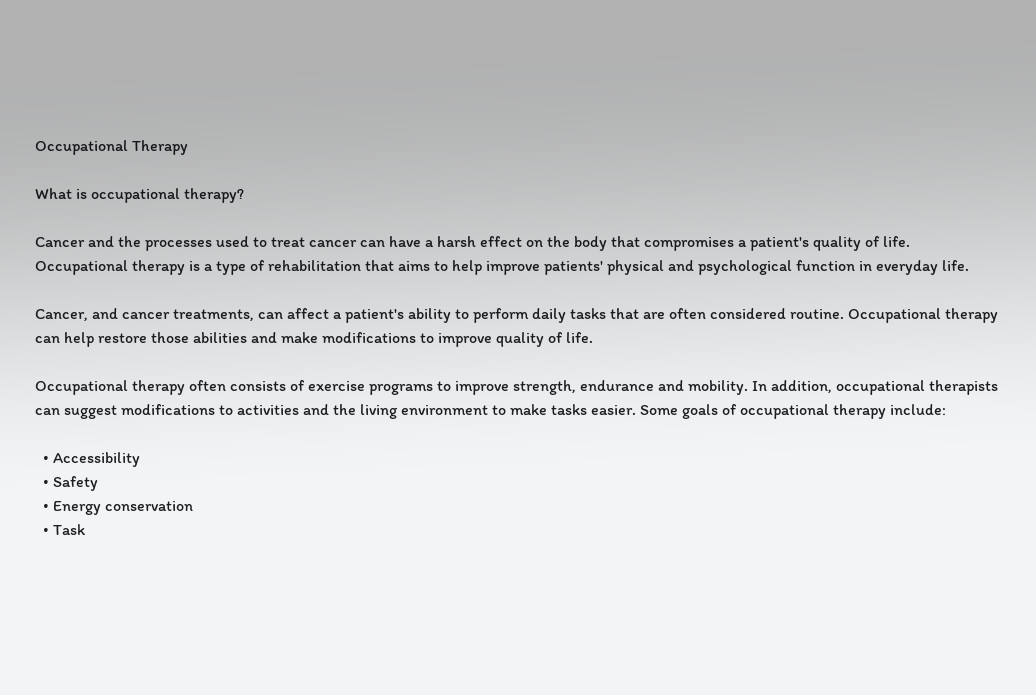Occupational Therapy

What is occupational therapy?

Cancer and the processes used to treat cancer can have a harsh effect on the body that compromises a patient's quality of life. Occupational therapy is a type of rehabilitation that aims to help improve patients' physical and psychological function in everyday life.

Cancer, and cancer treatments, can affect a patient's ability to perform daily tasks that are often considered routine. Occupational therapy can help restore those abilities and make modifications to improve quality of life.

Occupational therapy often consists of exercise programs to improve strength, endurance and mobility. In addition, occupational therapists can suggest modifications to activities and the living environment to make tasks easier. Some goals of occupational therapy include:

  • Accessibility
  • Safety
  • Energy conservation
  • Task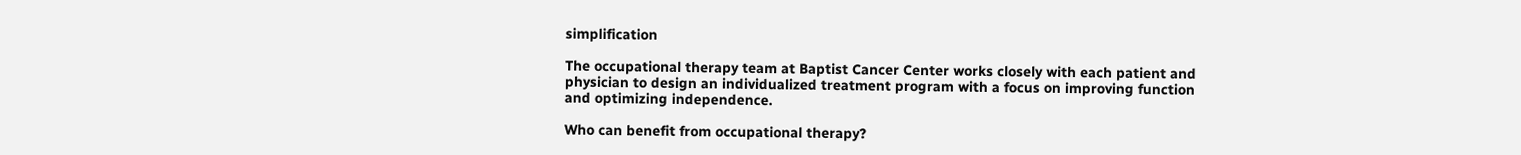simplification

The occupational therapy team at Baptist Cancer Center works closely with each patient and physician to design an individualized treatment program with a focus on improving function and optimizing independence.

Who can benefit from occupational therapy?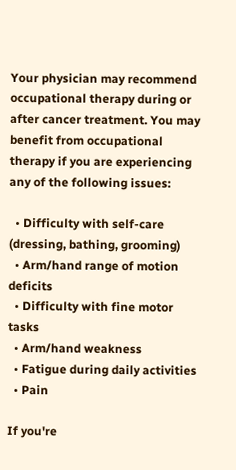Your physician may recommend occupational therapy during or after cancer treatment. You may benefit from occupational therapy if you are experiencing any of the following issues:

  • Difficulty with self-care (dressing, bathing, grooming)
  • Arm/hand range of motion deficits
  • Difficulty with fine motor tasks
  • Arm/hand weakness
  • Fatigue during daily activities
  • Pain

If you're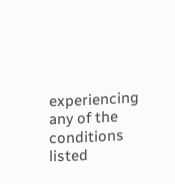experiencing any of the conditions listed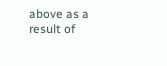above as a result of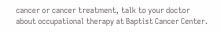cancer or cancer treatment, talk to your doctor about occupational therapy at Baptist Cancer Center.